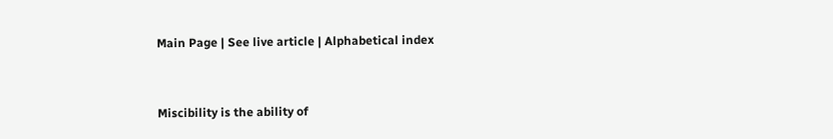Main Page | See live article | Alphabetical index


Miscibility is the ability of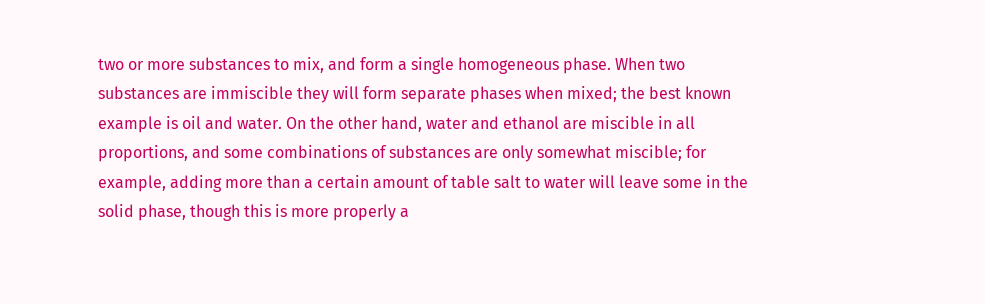two or more substances to mix, and form a single homogeneous phase. When two substances are immiscible they will form separate phases when mixed; the best known example is oil and water. On the other hand, water and ethanol are miscible in all proportions, and some combinations of substances are only somewhat miscible; for example, adding more than a certain amount of table salt to water will leave some in the solid phase, though this is more properly a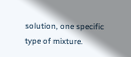solution, one specific type of mixture.